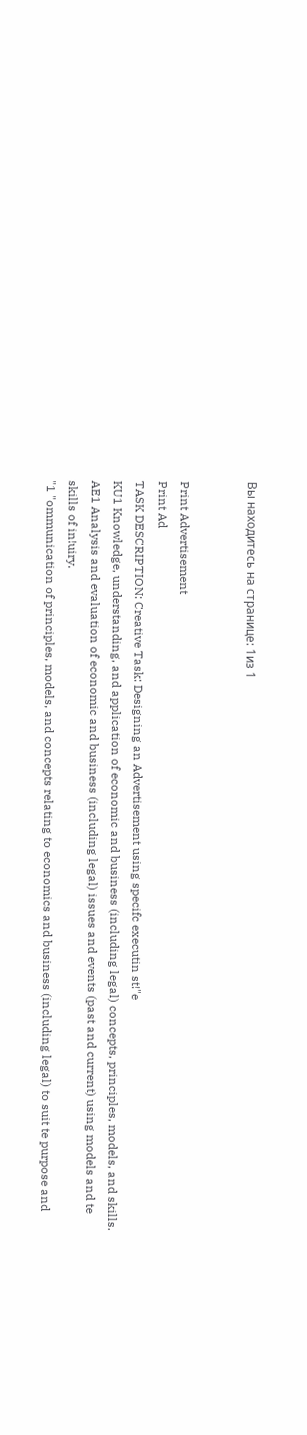Вы находитесь на странице: 1из 1


Print Advertisement
Print Ad
TASK DESCRIPTION: Creative Task: Designing an Advertisement using specifc executin st!"e
KU1 Knowledge, understanding, and application of economic and business (including legal) concepts, principles, models, and skills.
AE1 Analysis and evaluation of economic and business (including legal) issues and events (past and current) using models and te
skills of in!uiry.
"1 "ommunication of principles, models, and concepts relating to economics and business (including legal) to suit te purpose and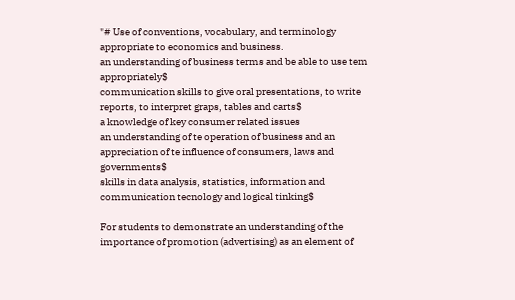"# Use of conventions, vocabulary, and terminology appropriate to economics and business.
an understanding of business terms and be able to use tem appropriately$
communication skills to give oral presentations, to write reports, to interpret graps, tables and carts$
a knowledge of key consumer related issues
an understanding of te operation of business and an appreciation of te influence of consumers, laws and governments$
skills in data analysis, statistics, information and communication tecnology and logical tinking$

For students to demonstrate an understanding of the importance of promotion (advertising) as an element of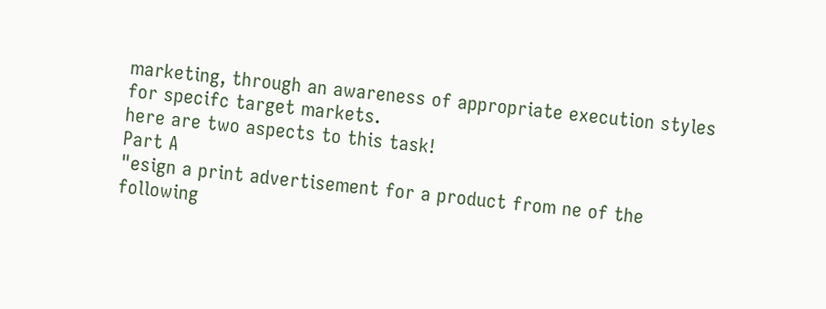marketing, through an awareness of appropriate execution styles for specifc target markets.
here are two aspects to this task!
Part A
"esign a print advertisement for a product from ne of the following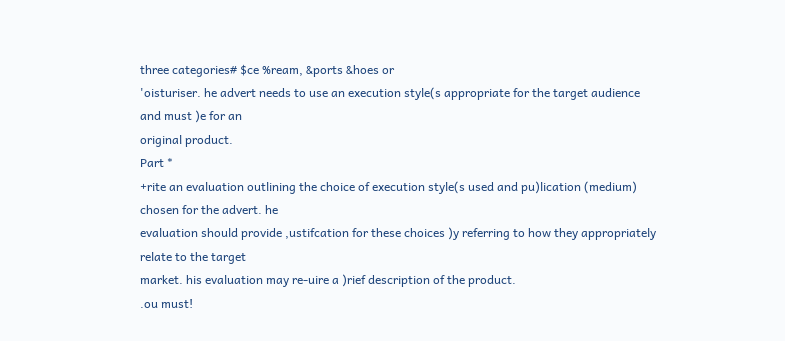three categories# $ce %ream, &ports &hoes or
'oisturiser. he advert needs to use an execution style(s appropriate for the target audience and must )e for an
original product.
Part *
+rite an evaluation outlining the choice of execution style(s used and pu)lication (medium) chosen for the advert. he
evaluation should provide ,ustifcation for these choices )y referring to how they appropriately relate to the target
market. his evaluation may re-uire a )rief description of the product.
.ou must!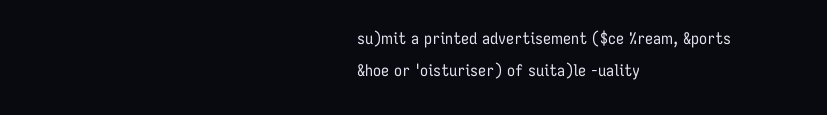su)mit a printed advertisement ($ce %ream, &ports &hoe or 'oisturiser) of suita)le -uality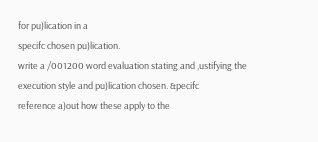for pu)lication in a
specifc chosen pu)lication.
write a /001200 word evaluation stating and ,ustifying the execution style and pu)lication chosen. &pecifc
reference a)out how these apply to the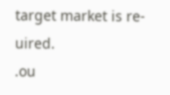target market is re-uired.
.ou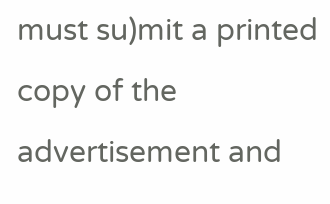must su)mit a printed copy of the advertisement and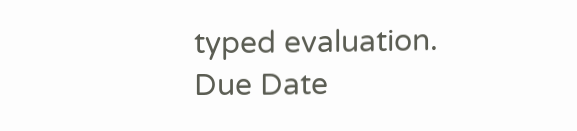typed evaluation.
Due Date